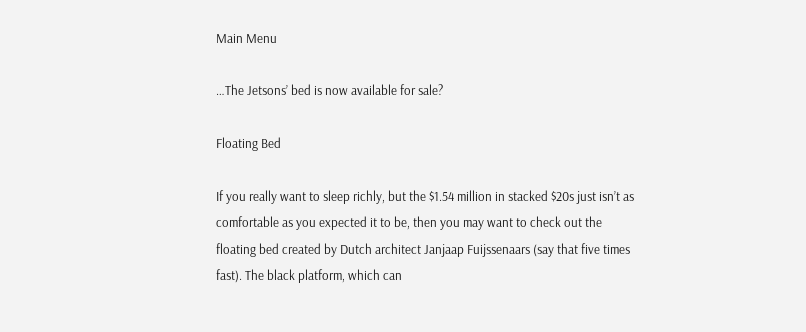Main Menu

…The Jetsons’ bed is now available for sale?

Floating Bed

If you really want to sleep richly, but the $1.54 million in stacked $20s just isn’t as comfortable as you expected it to be, then you may want to check out the floating bed created by Dutch architect Janjaap Fuijssenaars (say that five times fast). The black platform, which can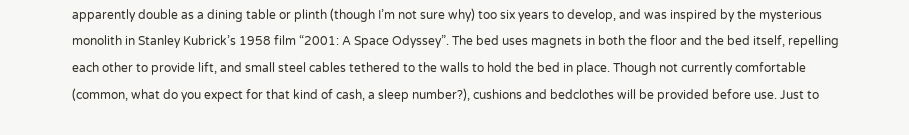apparently double as a dining table or plinth (though I’m not sure why) too six years to develop, and was inspired by the mysterious monolith in Stanley Kubrick’s 1958 film “2001: A Space Odyssey”. The bed uses magnets in both the floor and the bed itself, repelling each other to provide lift, and small steel cables tethered to the walls to hold the bed in place. Though not currently comfortable (common, what do you expect for that kind of cash, a sleep number?), cushions and bedclothes will be provided before use. Just to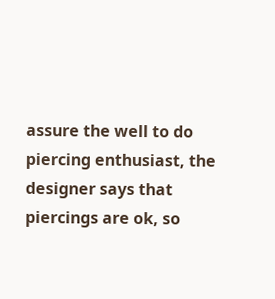assure the well to do piercing enthusiast, the designer says that piercings are ok, so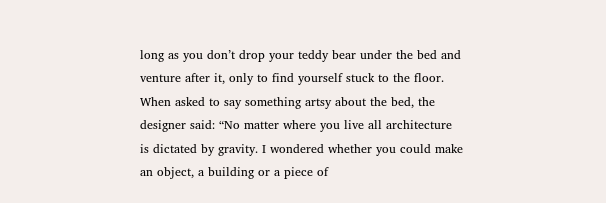long as you don’t drop your teddy bear under the bed and venture after it, only to find yourself stuck to the floor. When asked to say something artsy about the bed, the designer said: “No matter where you live all architecture is dictated by gravity. I wondered whether you could make an object, a building or a piece of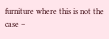furniture where this is not the case –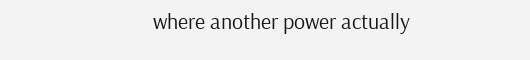where another power actually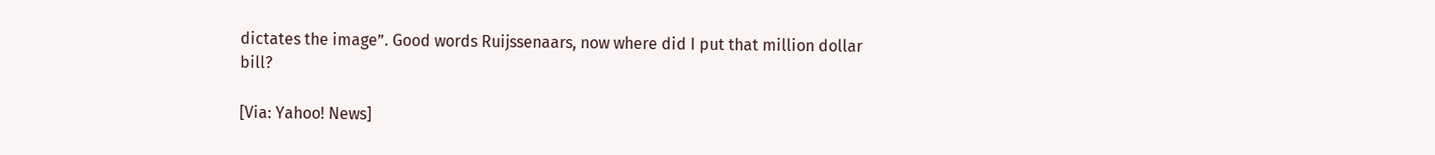dictates the image”. Good words Ruijssenaars, now where did I put that million dollar bill?

[Via: Yahoo! News]